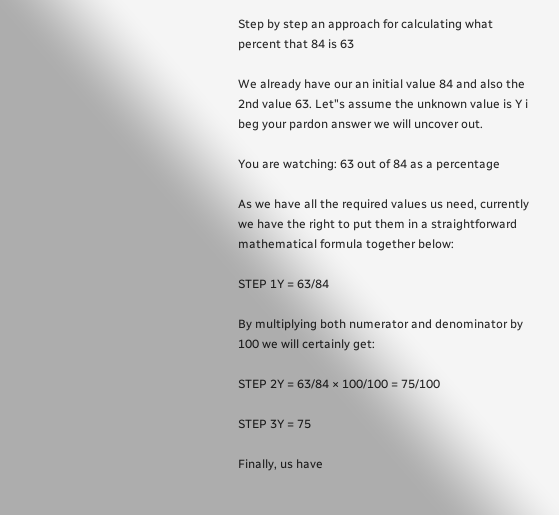Step by step an approach for calculating what percent that 84 is 63

We already have our an initial value 84 and also the 2nd value 63. Let"s assume the unknown value is Y i beg your pardon answer we will uncover out.

You are watching: 63 out of 84 as a percentage

As we have all the required values us need, currently we have the right to put them in a straightforward mathematical formula together below:

STEP 1Y = 63/84

By multiplying both numerator and denominator by 100 we will certainly get:

STEP 2Y = 63/84 × 100/100 = 75/100

STEP 3Y = 75

Finally, us have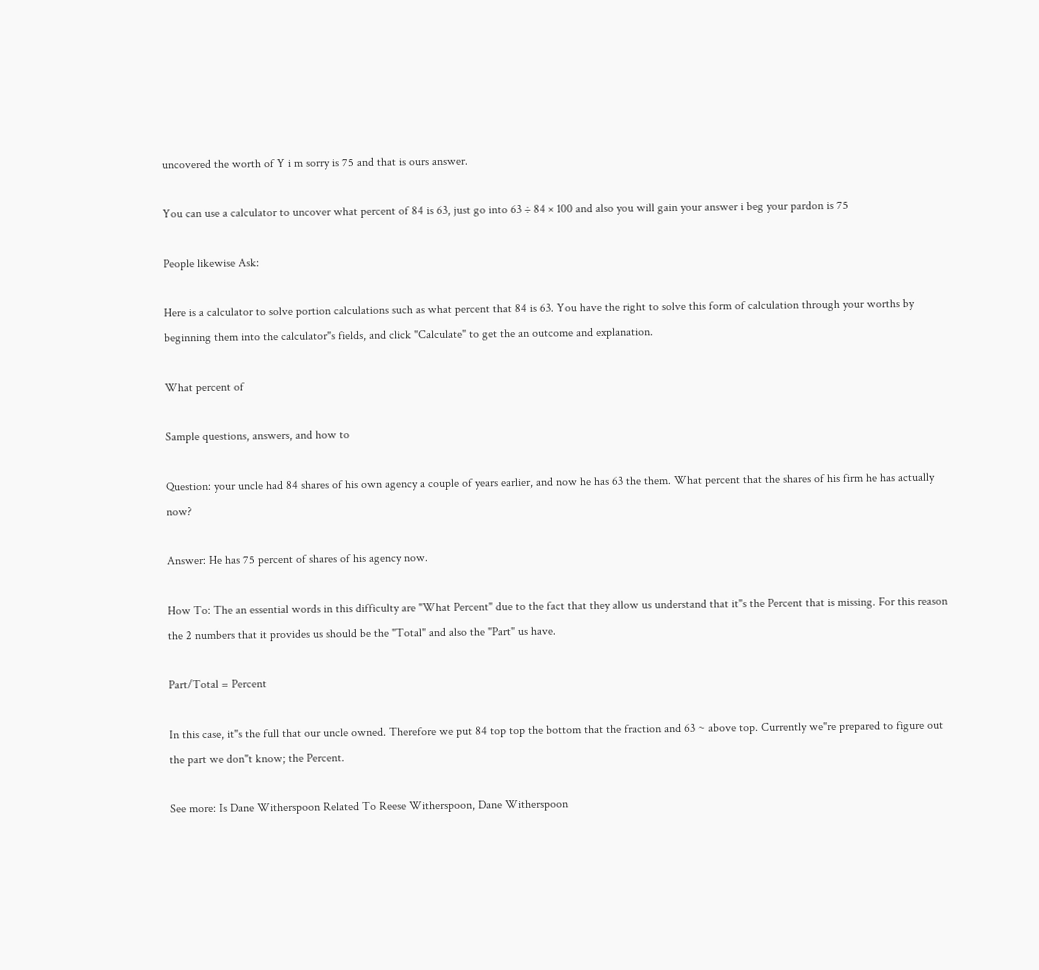uncovered the worth of Y i m sorry is 75 and that is ours answer.

You can use a calculator to uncover what percent of 84 is 63, just go into 63 ÷ 84 × 100 and also you will gain your answer i beg your pardon is 75

People likewise Ask:

Here is a calculator to solve portion calculations such as what percent that 84 is 63. You have the right to solve this form of calculation through your worths by beginning them into the calculator"s fields, and click "Calculate" to get the an outcome and explanation.

What percent of

Sample questions, answers, and how to

Question: your uncle had 84 shares of his own agency a couple of years earlier, and now he has 63 the them. What percent that the shares of his firm he has actually now?

Answer: He has 75 percent of shares of his agency now.

How To: The an essential words in this difficulty are "What Percent" due to the fact that they allow us understand that it"s the Percent that is missing. For this reason the 2 numbers that it provides us should be the "Total" and also the "Part" us have.

Part/Total = Percent

In this case, it"s the full that our uncle owned. Therefore we put 84 top top the bottom that the fraction and 63 ~ above top. Currently we"re prepared to figure out the part we don"t know; the Percent.

See more: Is Dane Witherspoon Related To Reese Witherspoon, Dane Witherspoon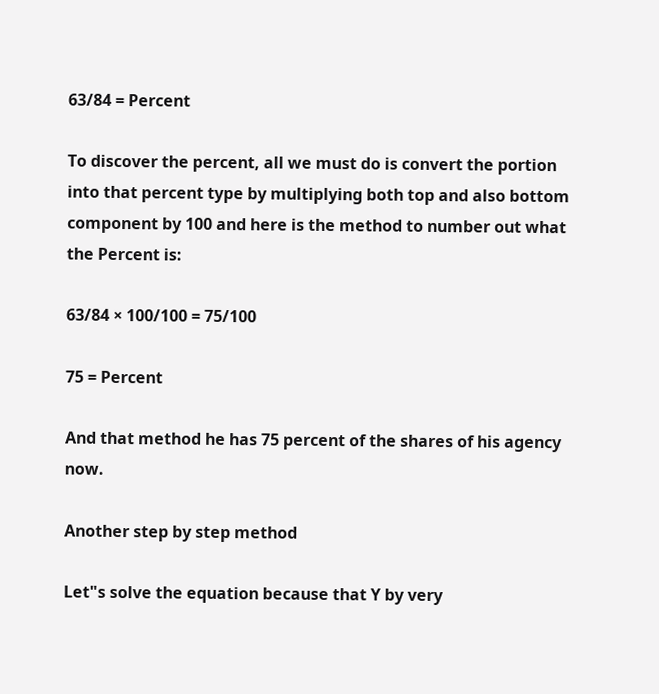63/84 = Percent

To discover the percent, all we must do is convert the portion into that percent type by multiplying both top and also bottom component by 100 and here is the method to number out what the Percent is:

63/84 × 100/100 = 75/100

75 = Percent

And that method he has 75 percent of the shares of his agency now.

Another step by step method

Let"s solve the equation because that Y by very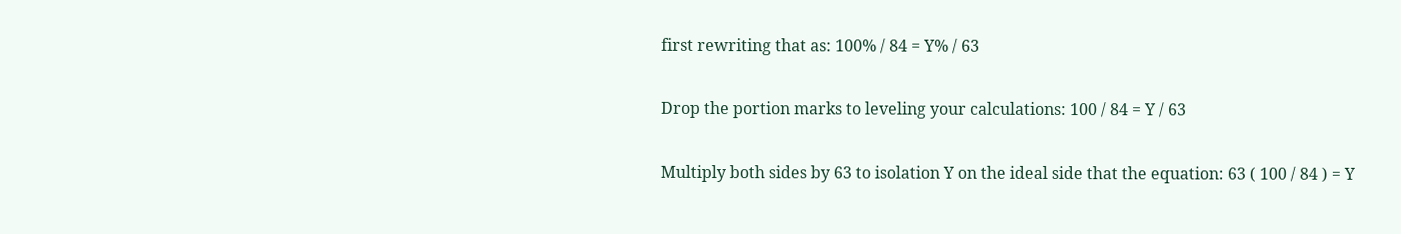first rewriting that as: 100% / 84 = Y% / 63

Drop the portion marks to leveling your calculations: 100 / 84 = Y / 63

Multiply both sides by 63 to isolation Y on the ideal side that the equation: 63 ( 100 / 84 ) = Y